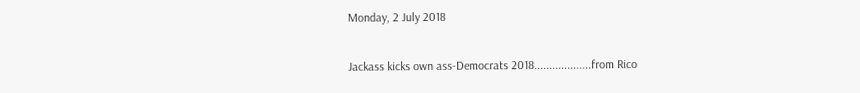Monday, 2 July 2018

Jackass kicks own ass-Democrats 2018...................from Rico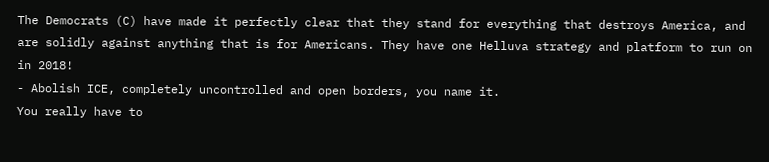The Democrats (C) have made it perfectly clear that they stand for everything that destroys America, and are solidly against anything that is for Americans. They have one Helluva strategy and platform to run on in 2018!
- Abolish ICE, completely uncontrolled and open borders, you name it.
You really have to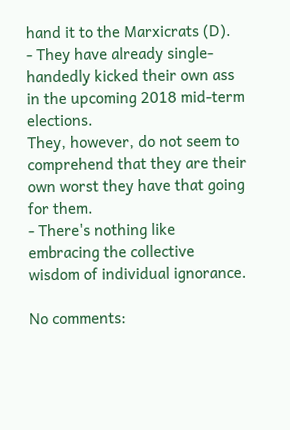hand it to the Marxicrats (D).
- They have already single-handedly kicked their own ass in the upcoming 2018 mid-term elections.
They, however, do not seem to comprehend that they are their own worst they have that going for them.
- There's nothing like embracing the collective wisdom of individual ignorance.

No comments: